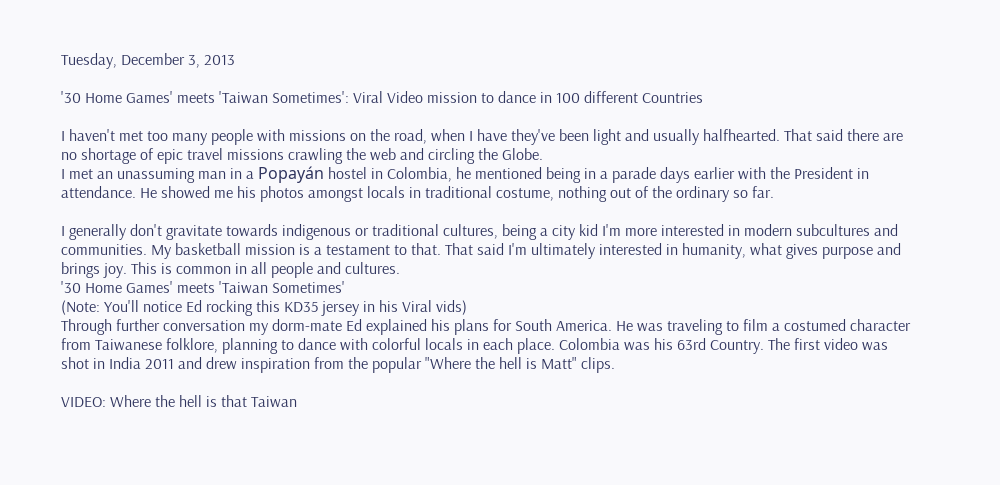Tuesday, December 3, 2013

'30 Home Games' meets 'Taiwan Sometimes': Viral Video mission to dance in 100 different Countries

I haven't met too many people with missions on the road, when I have they've been light and usually halfhearted. That said there are no shortage of epic travel missions crawling the web and circling the Globe.
I met an unassuming man in a Popayán hostel in Colombia, he mentioned being in a parade days earlier with the President in attendance. He showed me his photos amongst locals in traditional costume, nothing out of the ordinary so far.

I generally don't gravitate towards indigenous or traditional cultures, being a city kid I'm more interested in modern subcultures and communities. My basketball mission is a testament to that. That said I'm ultimately interested in humanity, what gives purpose and brings joy. This is common in all people and cultures.
'30 Home Games' meets 'Taiwan Sometimes'
(Note: You'll notice Ed rocking this KD35 jersey in his Viral vids)
Through further conversation my dorm-mate Ed explained his plans for South America. He was traveling to film a costumed character from Taiwanese folklore, planning to dance with colorful locals in each place. Colombia was his 63rd Country. The first video was shot in India 2011 and drew inspiration from the popular "Where the hell is Matt" clips.

VIDEO: Where the hell is that Taiwan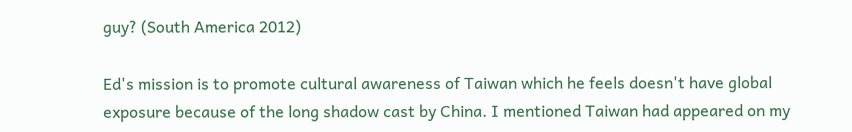guy? (South America 2012)

Ed's mission is to promote cultural awareness of Taiwan which he feels doesn't have global exposure because of the long shadow cast by China. I mentioned Taiwan had appeared on my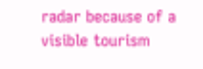radar because of a visible tourism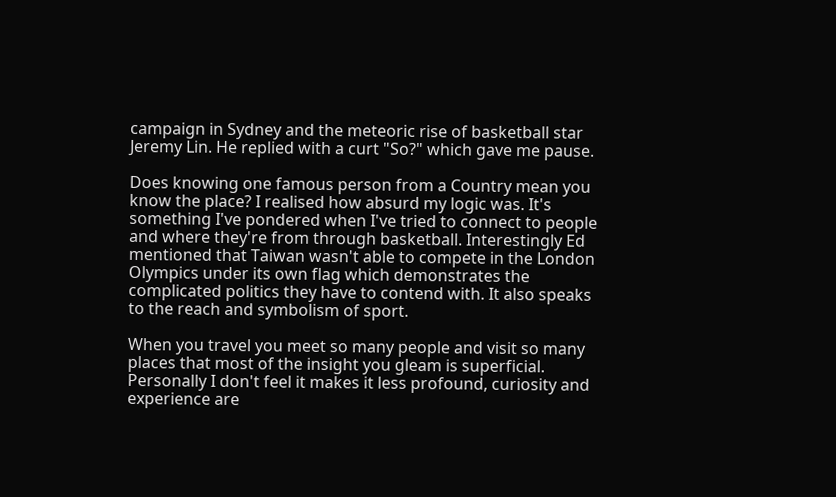campaign in Sydney and the meteoric rise of basketball star Jeremy Lin. He replied with a curt "So?" which gave me pause.

Does knowing one famous person from a Country mean you know the place? I realised how absurd my logic was. It's something I've pondered when I've tried to connect to people and where they're from through basketball. Interestingly Ed mentioned that Taiwan wasn't able to compete in the London Olympics under its own flag which demonstrates the complicated politics they have to contend with. It also speaks to the reach and symbolism of sport.

When you travel you meet so many people and visit so many places that most of the insight you gleam is superficial. Personally I don't feel it makes it less profound, curiosity and experience are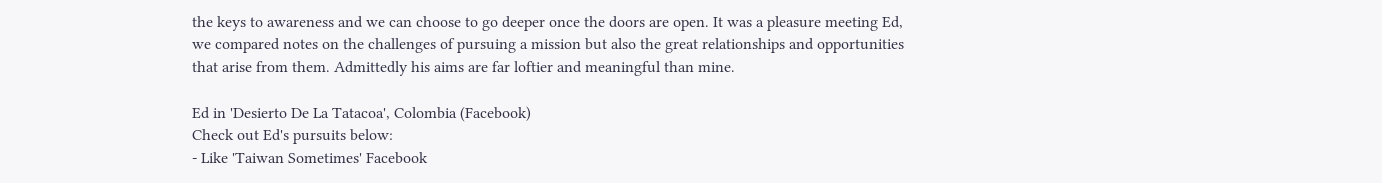the keys to awareness and we can choose to go deeper once the doors are open. It was a pleasure meeting Ed, we compared notes on the challenges of pursuing a mission but also the great relationships and opportunities that arise from them. Admittedly his aims are far loftier and meaningful than mine.

Ed in 'Desierto De La Tatacoa', Colombia (Facebook)
Check out Ed's pursuits below:
- Like 'Taiwan Sometimes' Facebook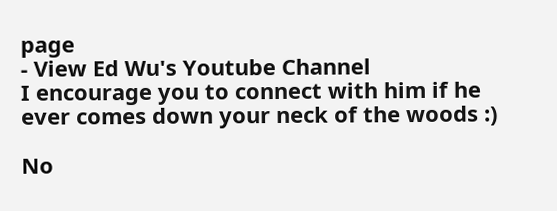page
- View Ed Wu's Youtube Channel
I encourage you to connect with him if he ever comes down your neck of the woods :)

No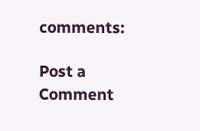comments:

Post a Comment